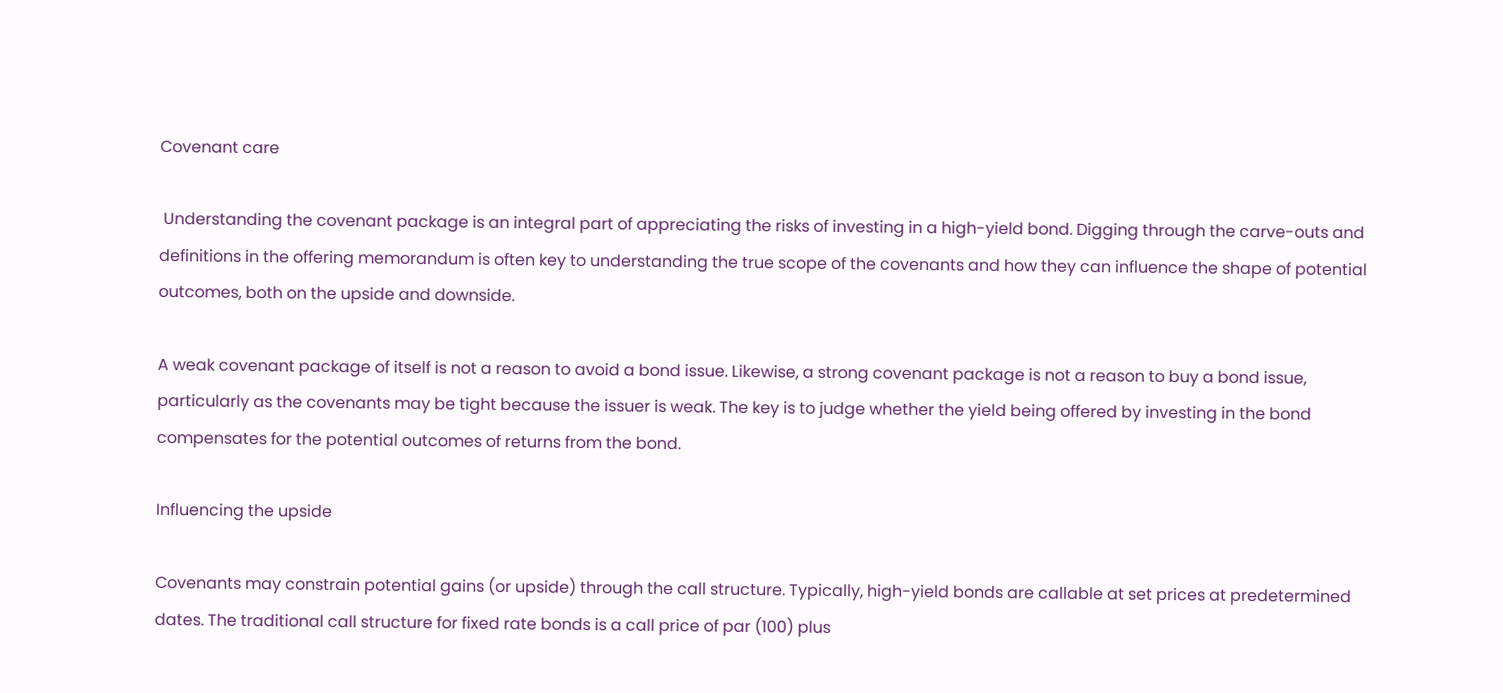Covenant care

 Understanding the covenant package is an integral part of appreciating the risks of investing in a high-yield bond. Digging through the carve-outs and definitions in the offering memorandum is often key to understanding the true scope of the covenants and how they can influence the shape of potential outcomes, both on the upside and downside.

A weak covenant package of itself is not a reason to avoid a bond issue. Likewise, a strong covenant package is not a reason to buy a bond issue, particularly as the covenants may be tight because the issuer is weak. The key is to judge whether the yield being offered by investing in the bond compensates for the potential outcomes of returns from the bond.

Influencing the upside

Covenants may constrain potential gains (or upside) through the call structure. Typically, high-yield bonds are callable at set prices at predetermined dates. The traditional call structure for fixed rate bonds is a call price of par (100) plus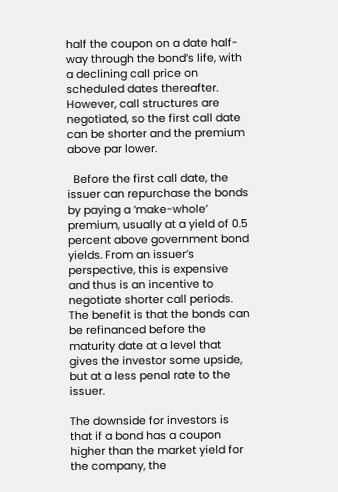half the coupon on a date half-way through the bond’s life, with a declining call price on scheduled dates thereafter. However, call structures are negotiated, so the first call date can be shorter and the premium above par lower.

  Before the first call date, the issuer can repurchase the bonds by paying a ‘make-whole’ premium, usually at a yield of 0.5 percent above government bond yields. From an issuer’s perspective, this is expensive and thus is an incentive to negotiate shorter call periods. The benefit is that the bonds can be refinanced before the maturity date at a level that gives the investor some upside, but at a less penal rate to the issuer.

The downside for investors is that if a bond has a coupon higher than the market yield for the company, the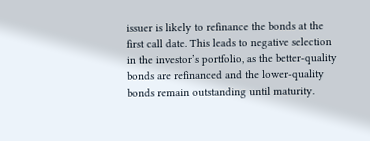issuer is likely to refinance the bonds at the first call date. This leads to negative selection in the investor’s portfolio, as the better-quality bonds are refinanced and the lower-quality bonds remain outstanding until maturity.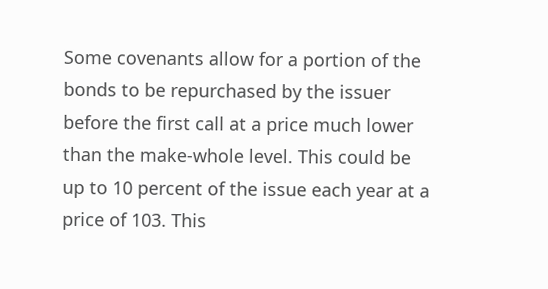Some covenants allow for a portion of the bonds to be repurchased by the issuer before the first call at a price much lower than the make-whole level. This could be up to 10 percent of the issue each year at a price of 103. This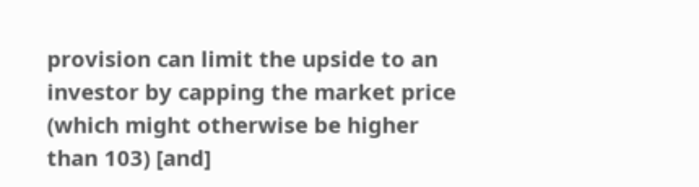provision can limit the upside to an investor by capping the market price (which might otherwise be higher than 103) [and]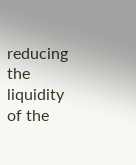reducing the liquidity of the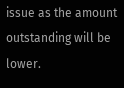issue as the amount outstanding will be lower.